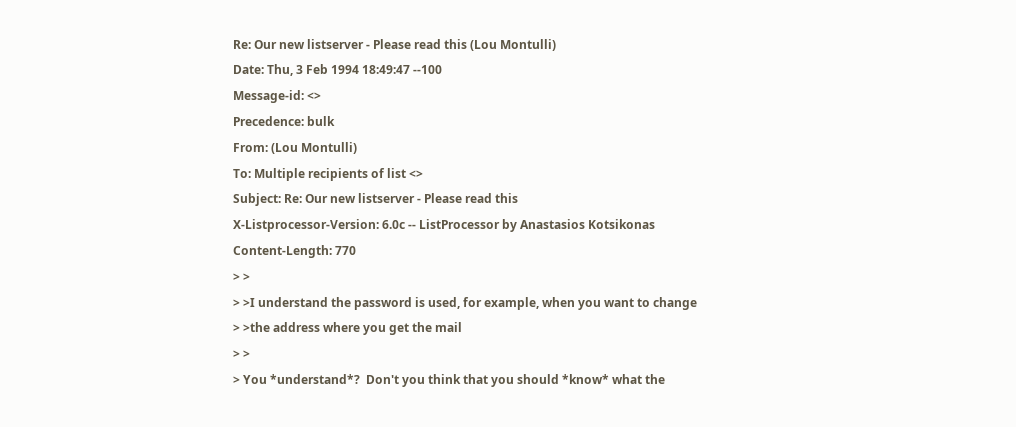Re: Our new listserver - Please read this (Lou Montulli)
Date: Thu, 3 Feb 1994 18:49:47 --100
Message-id: <>
Precedence: bulk
From: (Lou Montulli)
To: Multiple recipients of list <>
Subject: Re: Our new listserver - Please read this
X-Listprocessor-Version: 6.0c -- ListProcessor by Anastasios Kotsikonas
Content-Length: 770
> >
> >I understand the password is used, for example, when you want to change
> >the address where you get the mail
> >
> You *understand*?  Don't you think that you should *know* what the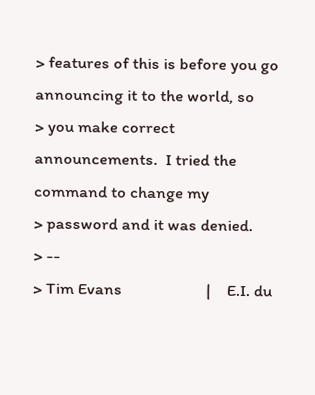> features of this is before you go announcing it to the world, so
> you make correct announcements.  I tried the command to change my
> password and it was denied.
> --
> Tim Evans                     |    E.I. du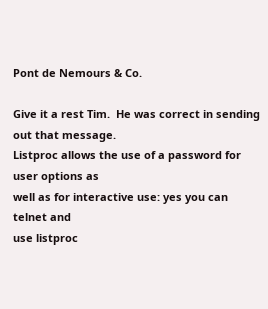Pont de Nemours & Co.

Give it a rest Tim.  He was correct in sending out that message.
Listproc allows the use of a password for user options as
well as for interactive use: yes you can telnet and
use listproc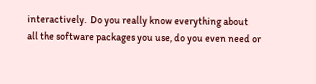interactively.  Do you really know everything about
all the software packages you use, do you even need or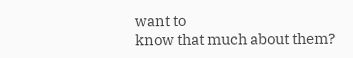want to
know that much about them?